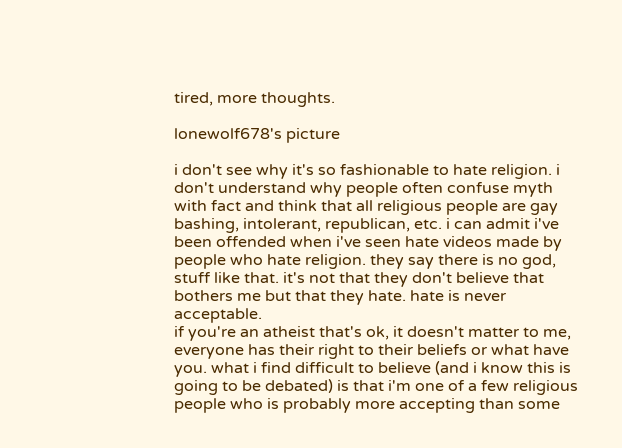tired, more thoughts.

lonewolf678's picture

i don't see why it's so fashionable to hate religion. i don't understand why people often confuse myth with fact and think that all religious people are gay bashing, intolerant, republican, etc. i can admit i've been offended when i've seen hate videos made by people who hate religion. they say there is no god, stuff like that. it's not that they don't believe that bothers me but that they hate. hate is never acceptable.
if you're an atheist that's ok, it doesn't matter to me, everyone has their right to their beliefs or what have you. what i find difficult to believe (and i know this is going to be debated) is that i'm one of a few religious people who is probably more accepting than some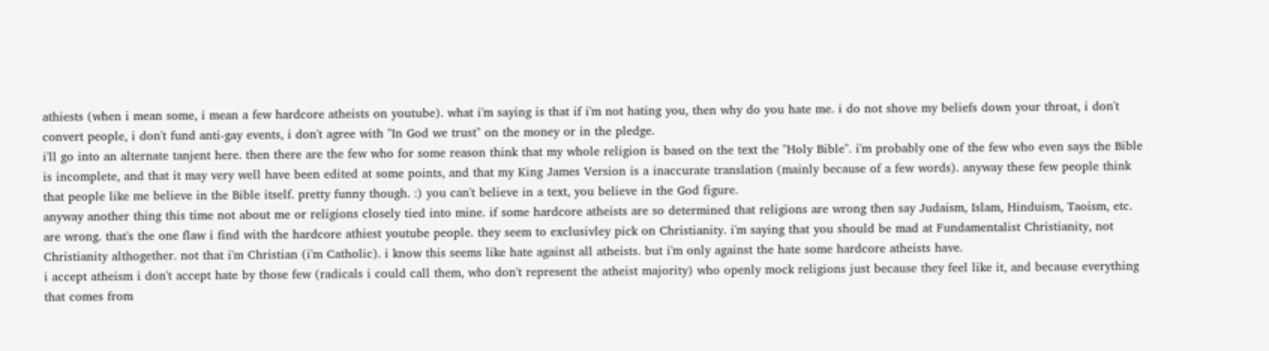athiests (when i mean some, i mean a few hardcore atheists on youtube). what i'm saying is that if i'm not hating you, then why do you hate me. i do not shove my beliefs down your throat, i don't convert people, i don't fund anti-gay events, i don't agree with "In God we trust" on the money or in the pledge.
i'll go into an alternate tanjent here. then there are the few who for some reason think that my whole religion is based on the text the "Holy Bible". i'm probably one of the few who even says the Bible is incomplete, and that it may very well have been edited at some points, and that my King James Version is a inaccurate translation (mainly because of a few words). anyway these few people think that people like me believe in the Bible itself. pretty funny though. :) you can't believe in a text, you believe in the God figure.
anyway another thing this time not about me or religions closely tied into mine. if some hardcore atheists are so determined that religions are wrong then say Judaism, Islam, Hinduism, Taoism, etc. are wrong. that's the one flaw i find with the hardcore athiest youtube people. they seem to exclusivley pick on Christianity. i'm saying that you should be mad at Fundamentalist Christianity, not Christianity althogether. not that i'm Christian (i'm Catholic). i know this seems like hate against all atheists. but i'm only against the hate some hardcore atheists have.
i accept atheism i don't accept hate by those few (radicals i could call them, who don't represent the atheist majority) who openly mock religions just because they feel like it, and because everything that comes from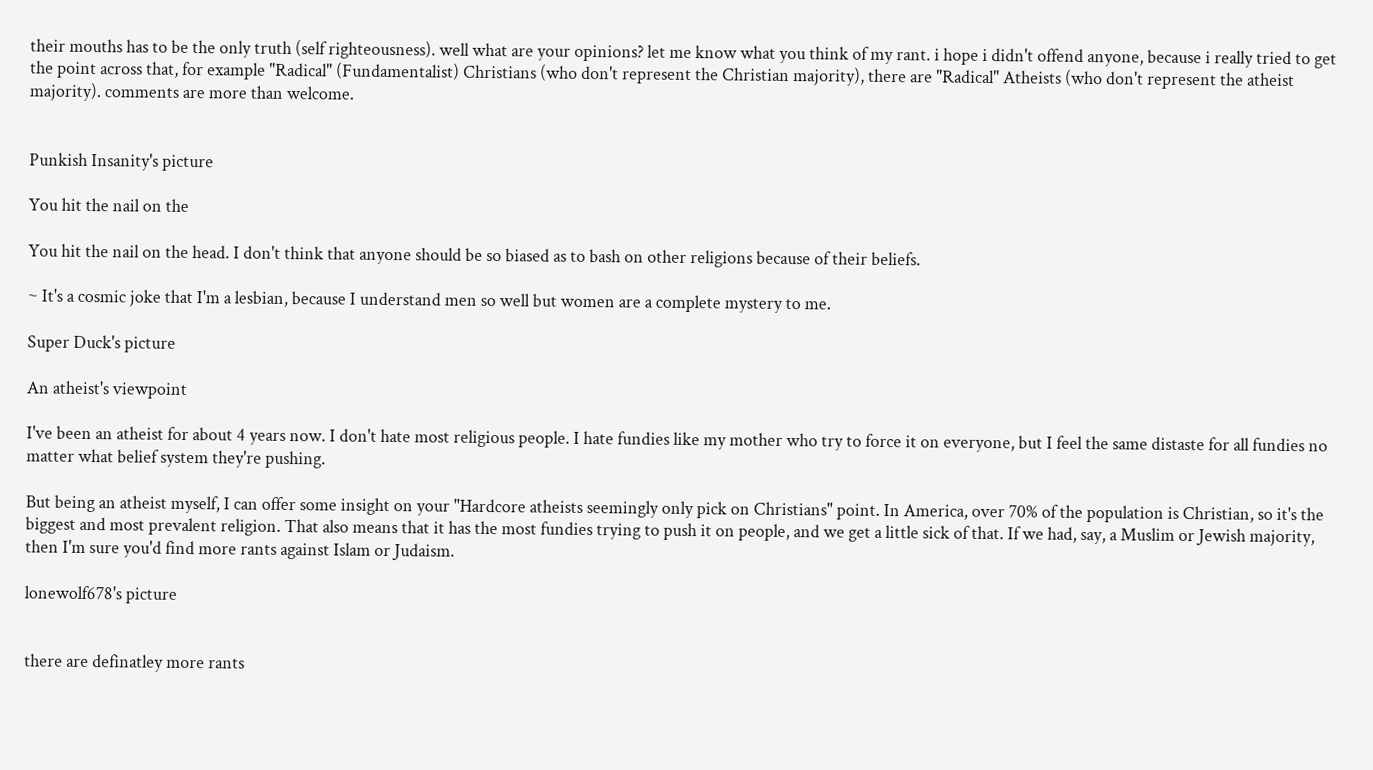their mouths has to be the only truth (self righteousness). well what are your opinions? let me know what you think of my rant. i hope i didn't offend anyone, because i really tried to get the point across that, for example "Radical" (Fundamentalist) Christians (who don't represent the Christian majority), there are "Radical" Atheists (who don't represent the atheist majority). comments are more than welcome.


Punkish Insanity's picture

You hit the nail on the

You hit the nail on the head. I don't think that anyone should be so biased as to bash on other religions because of their beliefs.

~ It's a cosmic joke that I'm a lesbian, because I understand men so well but women are a complete mystery to me.

Super Duck's picture

An atheist's viewpoint

I've been an atheist for about 4 years now. I don't hate most religious people. I hate fundies like my mother who try to force it on everyone, but I feel the same distaste for all fundies no matter what belief system they're pushing.

But being an atheist myself, I can offer some insight on your "Hardcore atheists seemingly only pick on Christians" point. In America, over 70% of the population is Christian, so it's the biggest and most prevalent religion. That also means that it has the most fundies trying to push it on people, and we get a little sick of that. If we had, say, a Muslim or Jewish majority, then I'm sure you'd find more rants against Islam or Judaism.

lonewolf678's picture


there are definatley more rants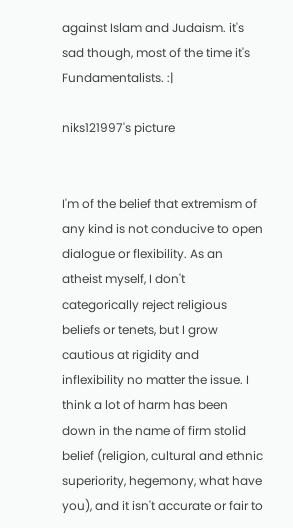against Islam and Judaism. it's sad though, most of the time it's Fundamentalists. :|

niks121997's picture


I'm of the belief that extremism of any kind is not conducive to open dialogue or flexibility. As an atheist myself, I don't categorically reject religious beliefs or tenets, but I grow cautious at rigidity and inflexibility no matter the issue. I think a lot of harm has been down in the name of firm stolid belief (religion, cultural and ethnic superiority, hegemony, what have you), and it isn't accurate or fair to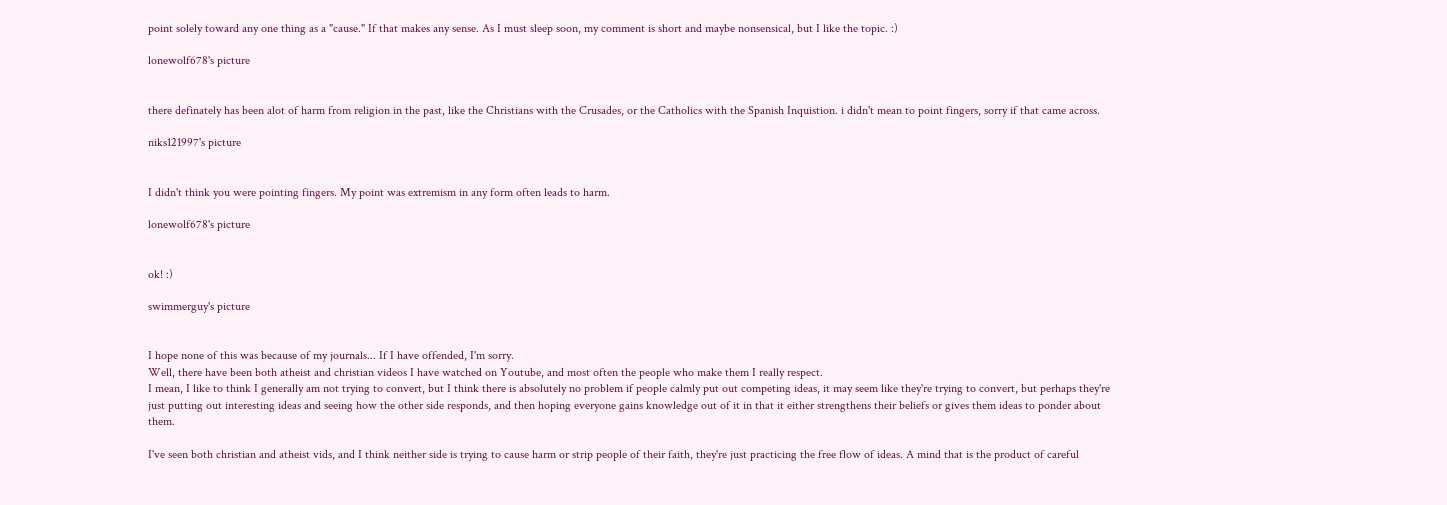point solely toward any one thing as a "cause." If that makes any sense. As I must sleep soon, my comment is short and maybe nonsensical, but I like the topic. :)

lonewolf678's picture


there definately has been alot of harm from religion in the past, like the Christians with the Crusades, or the Catholics with the Spanish Inquistion. i didn't mean to point fingers, sorry if that came across.

niks121997's picture


I didn't think you were pointing fingers. My point was extremism in any form often leads to harm.

lonewolf678's picture


ok! :)

swimmerguy's picture


I hope none of this was because of my journals... If I have offended, I'm sorry.
Well, there have been both atheist and christian videos I have watched on Youtube, and most often the people who make them I really respect.
I mean, I like to think I generally am not trying to convert, but I think there is absolutely no problem if people calmly put out competing ideas, it may seem like they're trying to convert, but perhaps they're just putting out interesting ideas and seeing how the other side responds, and then hoping everyone gains knowledge out of it in that it either strengthens their beliefs or gives them ideas to ponder about them.

I've seen both christian and atheist vids, and I think neither side is trying to cause harm or strip people of their faith, they're just practicing the free flow of ideas. A mind that is the product of careful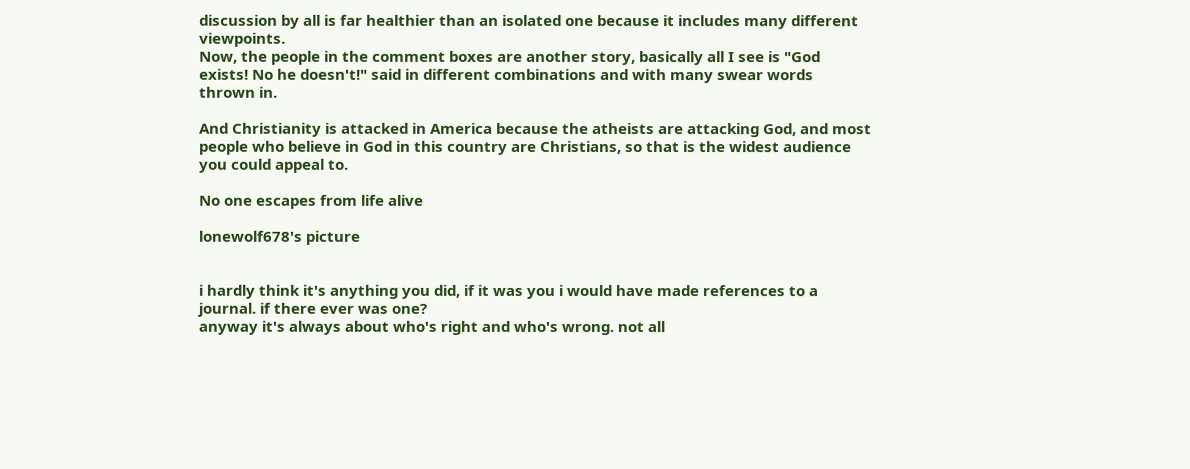discussion by all is far healthier than an isolated one because it includes many different viewpoints.
Now, the people in the comment boxes are another story, basically all I see is "God exists! No he doesn't!" said in different combinations and with many swear words thrown in.

And Christianity is attacked in America because the atheists are attacking God, and most people who believe in God in this country are Christians, so that is the widest audience you could appeal to.

No one escapes from life alive

lonewolf678's picture


i hardly think it's anything you did, if it was you i would have made references to a journal. if there ever was one?
anyway it's always about who's right and who's wrong. not all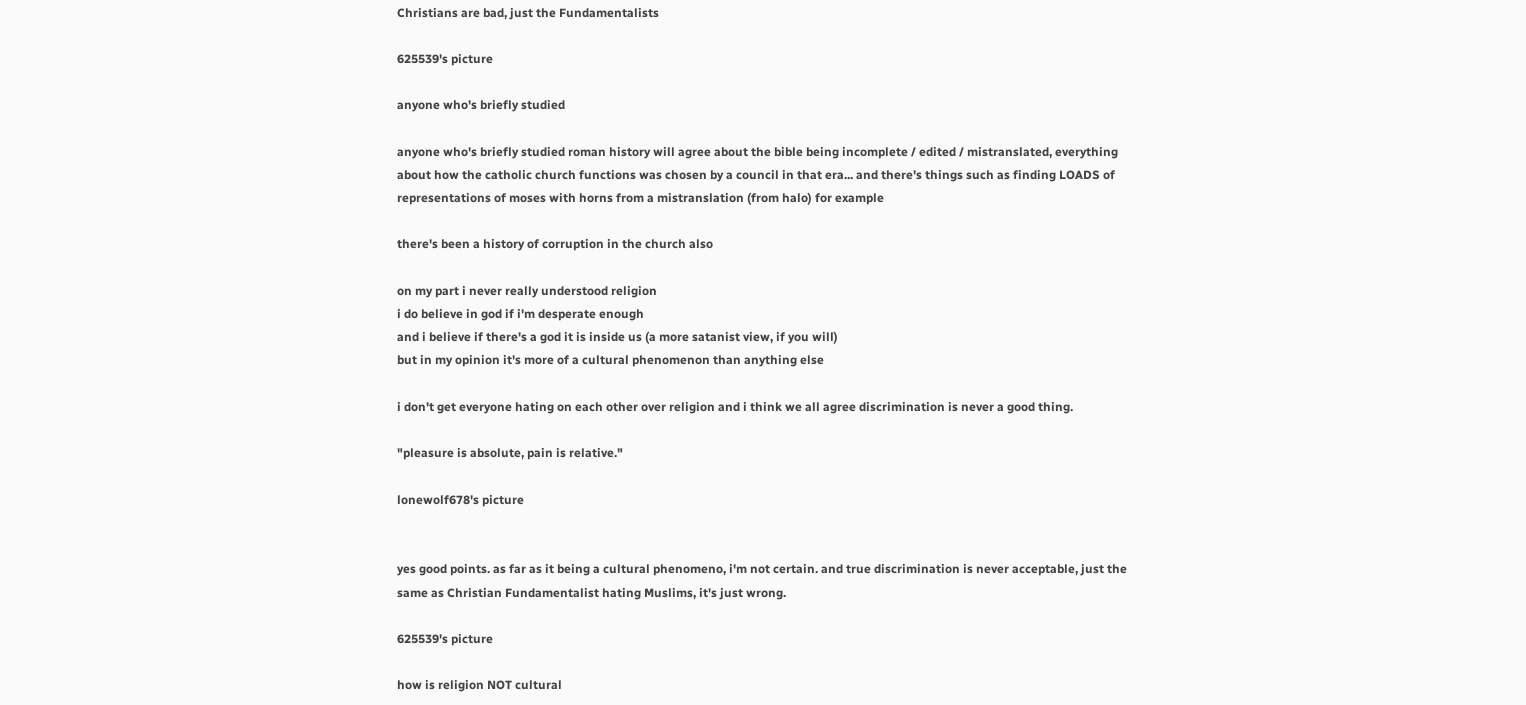Christians are bad, just the Fundamentalists

625539's picture

anyone who's briefly studied

anyone who's briefly studied roman history will agree about the bible being incomplete / edited / mistranslated, everything about how the catholic church functions was chosen by a council in that era... and there's things such as finding LOADS of representations of moses with horns from a mistranslation (from halo) for example

there's been a history of corruption in the church also

on my part i never really understood religion
i do believe in god if i'm desperate enough
and i believe if there's a god it is inside us (a more satanist view, if you will)
but in my opinion it's more of a cultural phenomenon than anything else

i don't get everyone hating on each other over religion and i think we all agree discrimination is never a good thing.

"pleasure is absolute, pain is relative."

lonewolf678's picture


yes good points. as far as it being a cultural phenomeno, i'm not certain. and true discrimination is never acceptable, just the same as Christian Fundamentalist hating Muslims, it's just wrong.

625539's picture

how is religion NOT cultural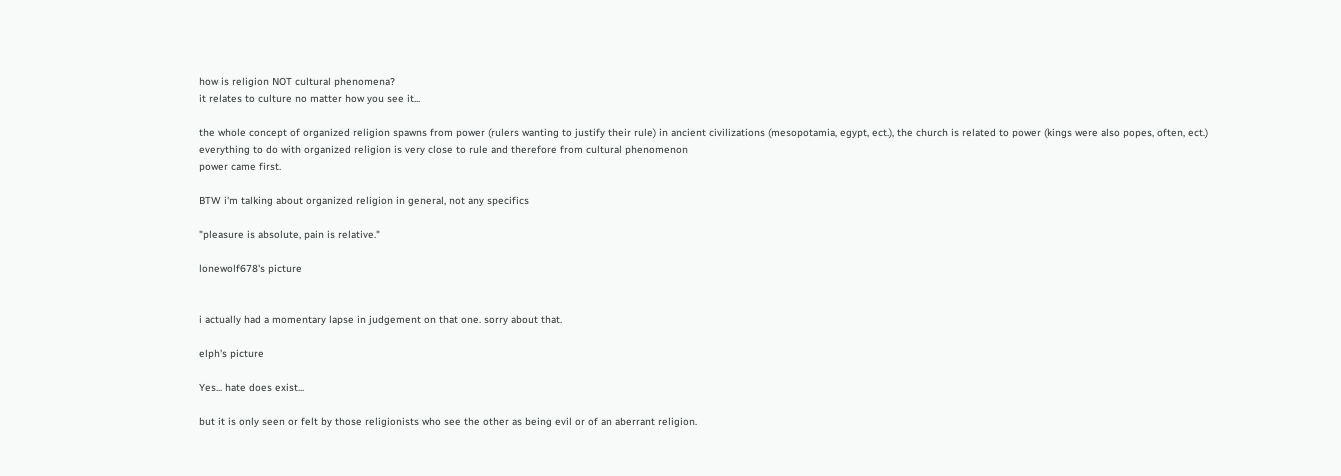how is religion NOT cultural phenomena?
it relates to culture no matter how you see it...

the whole concept of organized religion spawns from power (rulers wanting to justify their rule) in ancient civilizations (mesopotamia, egypt, ect.), the church is related to power (kings were also popes, often, ect.)
everything to do with organized religion is very close to rule and therefore from cultural phenomenon
power came first.

BTW i'm talking about organized religion in general, not any specifics

"pleasure is absolute, pain is relative."

lonewolf678's picture


i actually had a momentary lapse in judgement on that one. sorry about that.

elph's picture

Yes... hate does exist...

but it is only seen or felt by those religionists who see the other as being evil or of an aberrant religion.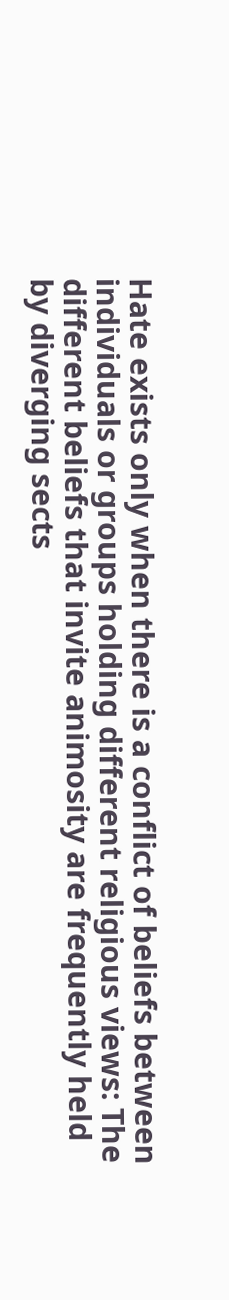Hate exists only when there is a conflict of beliefs between individuals or groups holding different religious views: The different beliefs that invite animosity are frequently held by diverging sects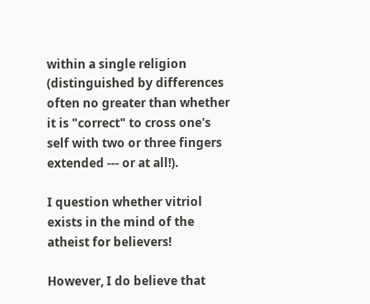within a single religion (distinguished by differences often no greater than whether it is "correct" to cross one's self with two or three fingers extended --- or at all!).

I question whether vitriol exists in the mind of the atheist for believers!

However, I do believe that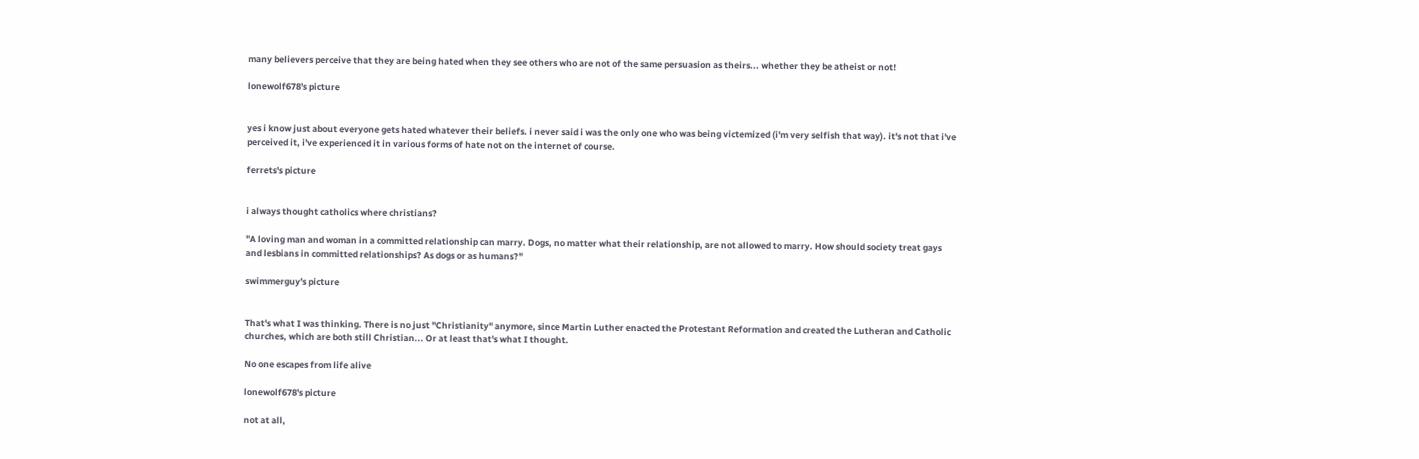many believers perceive that they are being hated when they see others who are not of the same persuasion as theirs... whether they be atheist or not!

lonewolf678's picture


yes i know just about everyone gets hated whatever their beliefs. i never said i was the only one who was being victemized (i'm very selfish that way). it's not that i've perceived it, i've experienced it in various forms of hate not on the internet of course.

ferrets's picture


i always thought catholics where christians?

"A loving man and woman in a committed relationship can marry. Dogs, no matter what their relationship, are not allowed to marry. How should society treat gays and lesbians in committed relationships? As dogs or as humans?"

swimmerguy's picture


That's what I was thinking. There is no just "Christianity" anymore, since Martin Luther enacted the Protestant Reformation and created the Lutheran and Catholic churches, which are both still Christian... Or at least that's what I thought.

No one escapes from life alive

lonewolf678's picture

not at all,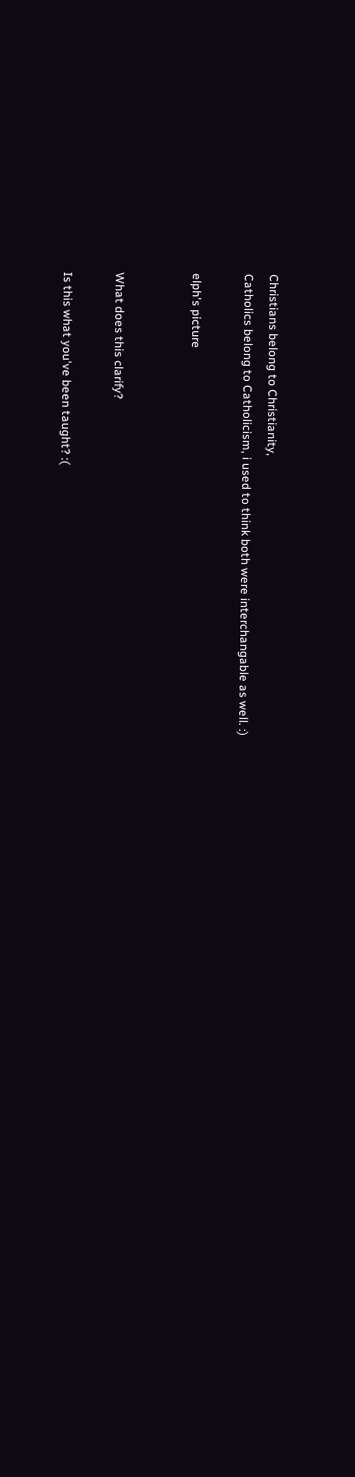Christians belong to Christianity,
Catholics belong to Catholicism, i used to think both were interchangable as well. :)

elph's picture


What does this clarify?

Is this what you've been taught? :(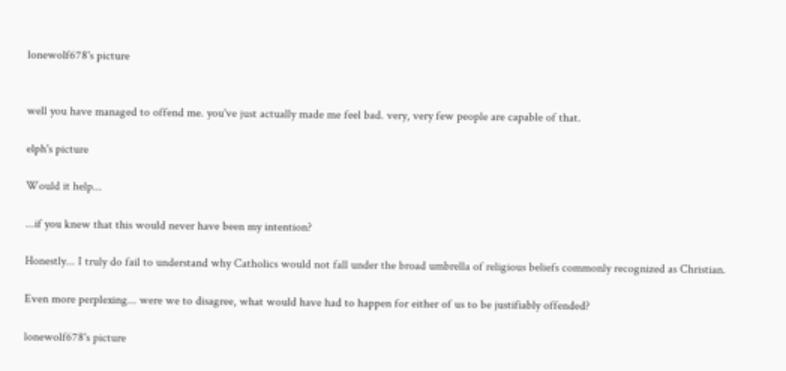lonewolf678's picture


well you have managed to offend me. you've just actually made me feel bad. very, very few people are capable of that.

elph's picture

Would it help...

...if you knew that this would never have been my intention?

Honestly... I truly do fail to understand why Catholics would not fall under the broad umbrella of religious beliefs commonly recognized as Christian.

Even more perplexing... were we to disagree, what would have had to happen for either of us to be justifiably offended?

lonewolf678's picture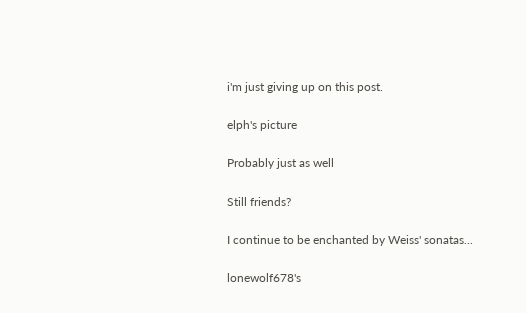i'm just giving up on this post.

elph's picture

Probably just as well

Still friends?

I continue to be enchanted by Weiss' sonatas...

lonewolf678's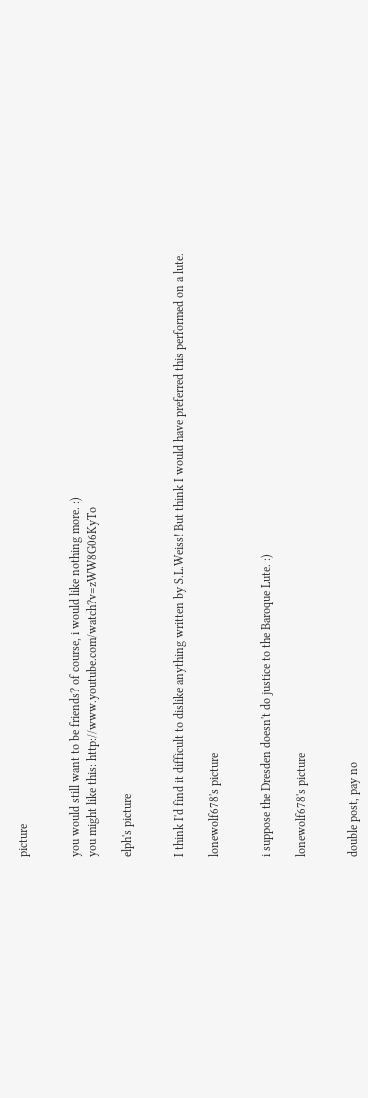picture


you would still want to be friends? of course, i would like nothing more. :)
you might like this: http://www.youtube.com/watch?v=zWW8G06KyTo

elph's picture


I think I'd find it difficult to dislike anything written by S.L.Weiss! But think I would have preferred this performed on a lute.

lonewolf678's picture


i suppose the Dresden doesn't do justice to the Baroque Lute. :)

lonewolf678's picture


double post, pay no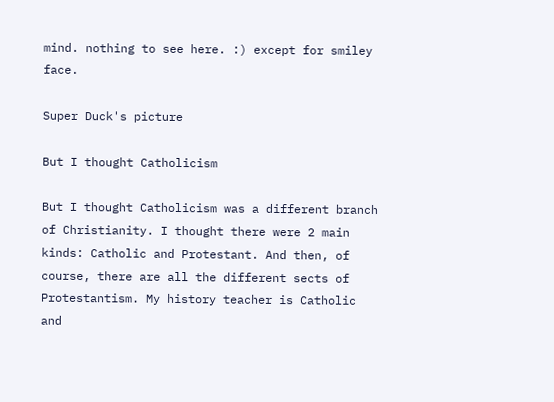mind. nothing to see here. :) except for smiley face.

Super Duck's picture

But I thought Catholicism

But I thought Catholicism was a different branch of Christianity. I thought there were 2 main kinds: Catholic and Protestant. And then, of course, there are all the different sects of Protestantism. My history teacher is Catholic and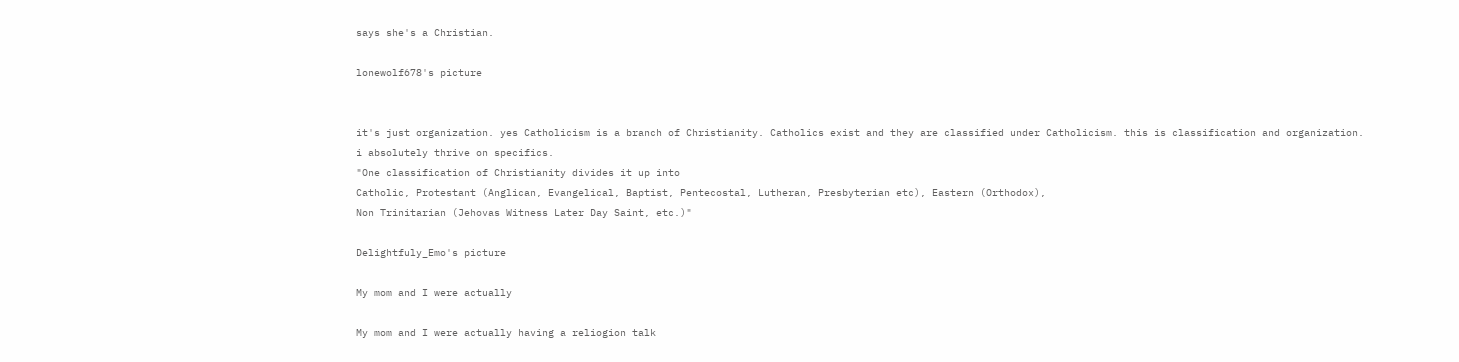says she's a Christian.

lonewolf678's picture


it's just organization. yes Catholicism is a branch of Christianity. Catholics exist and they are classified under Catholicism. this is classification and organization. i absolutely thrive on specifics.
"One classification of Christianity divides it up into
Catholic, Protestant (Anglican, Evangelical, Baptist, Pentecostal, Lutheran, Presbyterian etc), Eastern (Orthodox),
Non Trinitarian (Jehovas Witness Later Day Saint, etc.)"

Delightfuly_Emo's picture

My mom and I were actually

My mom and I were actually having a reliogion talk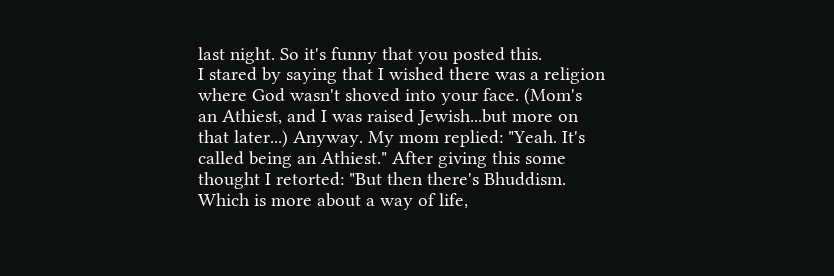last night. So it's funny that you posted this.
I stared by saying that I wished there was a religion where God wasn't shoved into your face. (Mom's an Athiest, and I was raised Jewish...but more on that later...) Anyway. My mom replied: "Yeah. It's called being an Athiest." After giving this some thought I retorted: "But then there's Bhuddism. Which is more about a way of life,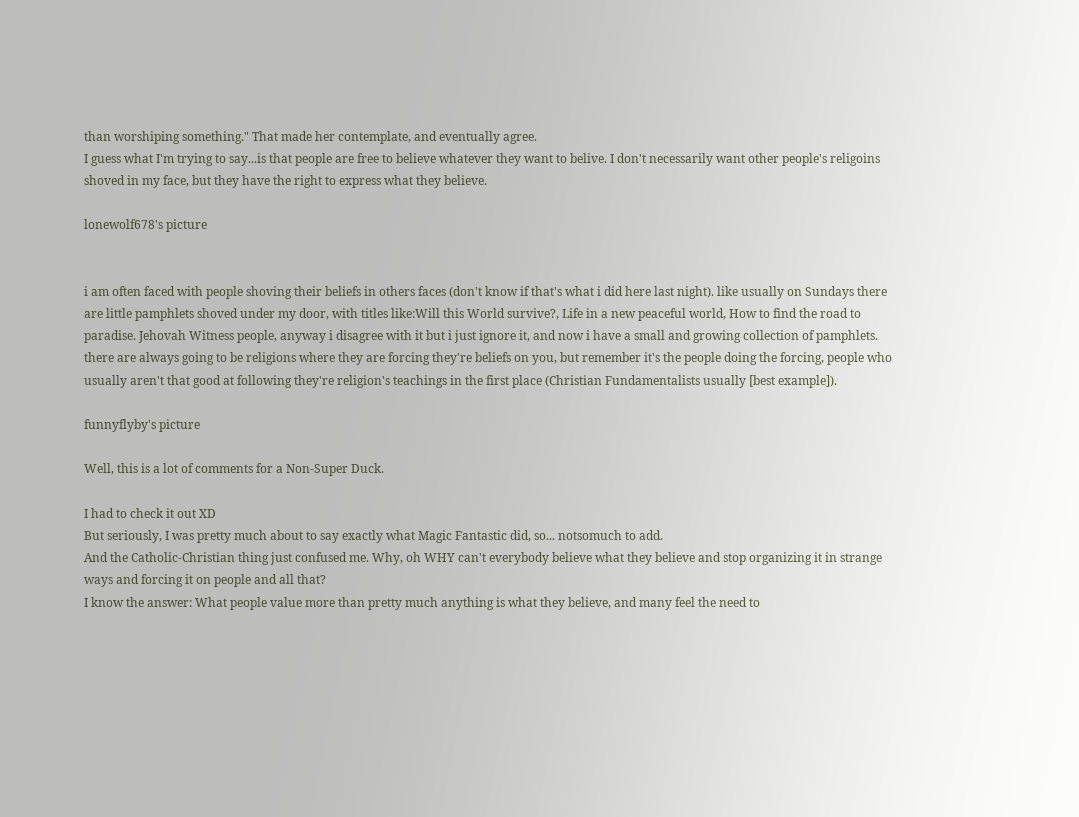than worshiping something." That made her contemplate, and eventually agree.
I guess what I'm trying to say...is that people are free to believe whatever they want to belive. I don't necessarily want other people's religoins shoved in my face, but they have the right to express what they believe.

lonewolf678's picture


i am often faced with people shoving their beliefs in others faces (don't know if that's what i did here last night). like usually on Sundays there are little pamphlets shoved under my door, with titles like:Will this World survive?, Life in a new peaceful world, How to find the road to paradise. Jehovah Witness people, anyway i disagree with it but i just ignore it, and now i have a small and growing collection of pamphlets.
there are always going to be religions where they are forcing they're beliefs on you, but remember it's the people doing the forcing, people who usually aren't that good at following they're religion's teachings in the first place (Christian Fundamentalists usually [best example]).

funnyflyby's picture

Well, this is a lot of comments for a Non-Super Duck.

I had to check it out XD
But seriously, I was pretty much about to say exactly what Magic Fantastic did, so... notsomuch to add.
And the Catholic-Christian thing just confused me. Why, oh WHY can't everybody believe what they believe and stop organizing it in strange ways and forcing it on people and all that?
I know the answer: What people value more than pretty much anything is what they believe, and many feel the need to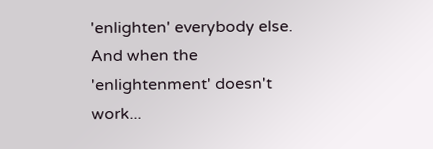'enlighten' everybody else. And when the 'enlightenment' doesn't work...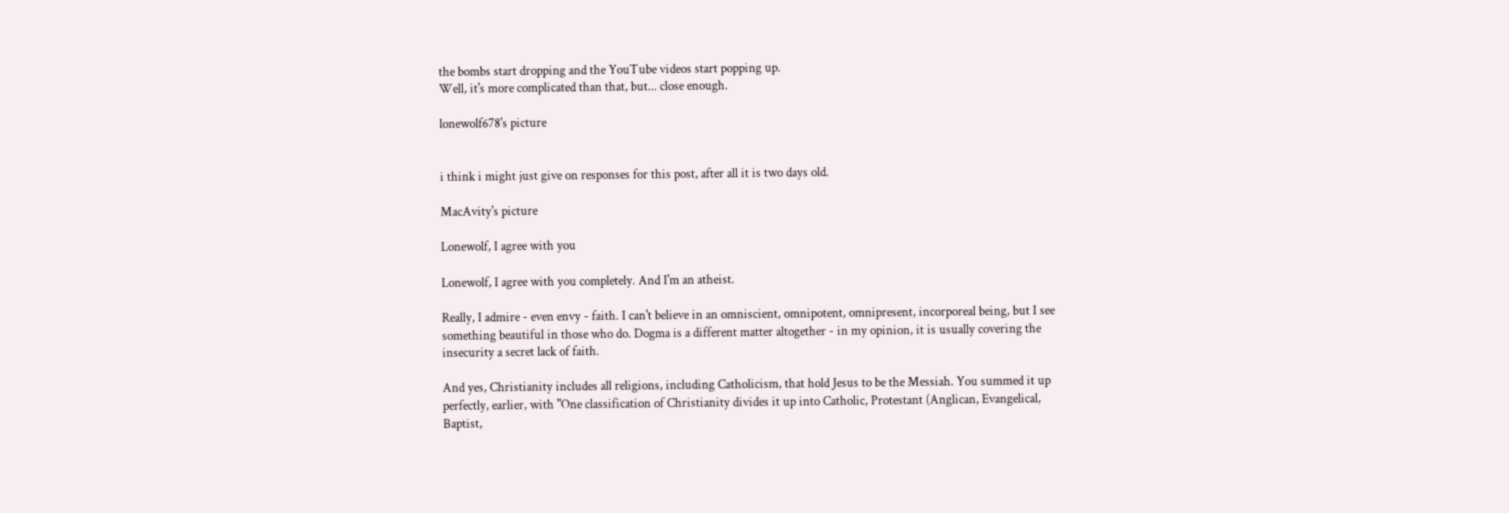the bombs start dropping and the YouTube videos start popping up.
Well, it's more complicated than that, but... close enough.

lonewolf678's picture


i think i might just give on responses for this post, after all it is two days old.

MacAvity's picture

Lonewolf, I agree with you

Lonewolf, I agree with you completely. And I'm an atheist.

Really, I admire - even envy - faith. I can't believe in an omniscient, omnipotent, omnipresent, incorporeal being, but I see something beautiful in those who do. Dogma is a different matter altogether - in my opinion, it is usually covering the insecurity a secret lack of faith.

And yes, Christianity includes all religions, including Catholicism, that hold Jesus to be the Messiah. You summed it up perfectly, earlier, with "One classification of Christianity divides it up into Catholic, Protestant (Anglican, Evangelical, Baptist,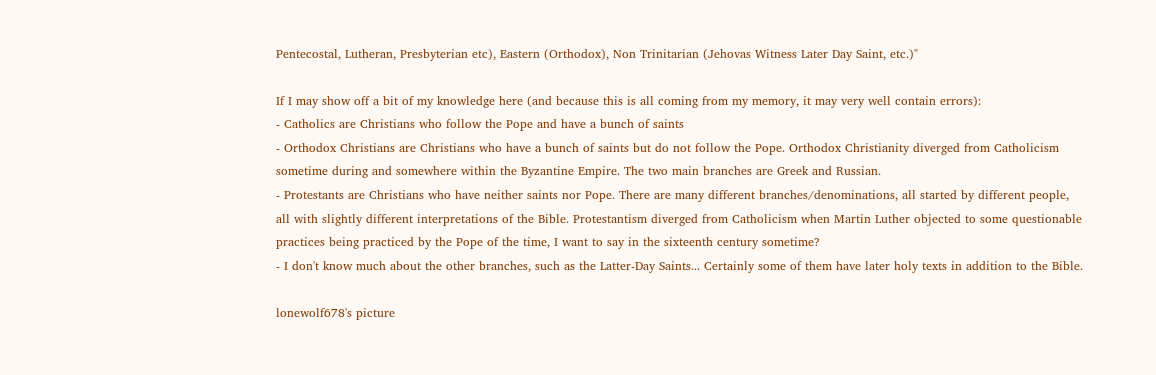Pentecostal, Lutheran, Presbyterian etc), Eastern (Orthodox), Non Trinitarian (Jehovas Witness Later Day Saint, etc.)"

If I may show off a bit of my knowledge here (and because this is all coming from my memory, it may very well contain errors):
- Catholics are Christians who follow the Pope and have a bunch of saints
- Orthodox Christians are Christians who have a bunch of saints but do not follow the Pope. Orthodox Christianity diverged from Catholicism sometime during and somewhere within the Byzantine Empire. The two main branches are Greek and Russian.
- Protestants are Christians who have neither saints nor Pope. There are many different branches/denominations, all started by different people, all with slightly different interpretations of the Bible. Protestantism diverged from Catholicism when Martin Luther objected to some questionable practices being practiced by the Pope of the time, I want to say in the sixteenth century sometime?
- I don't know much about the other branches, such as the Latter-Day Saints... Certainly some of them have later holy texts in addition to the Bible.

lonewolf678's picture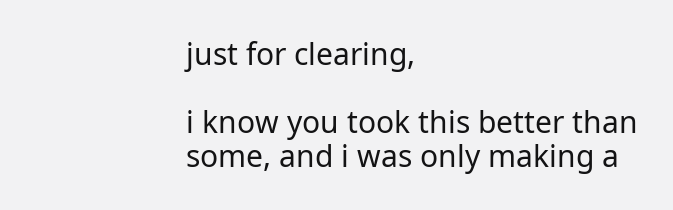just for clearing,

i know you took this better than some, and i was only making a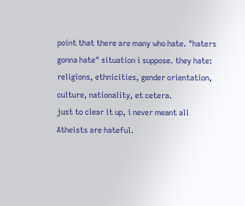point that there are many who hate. "haters gonna hate" situation i suppose. they hate: religions, ethnicities, gender orientation, culture, nationality, et cetera.
just to clear it up, i never meant all Atheists are hateful.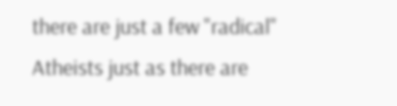there are just a few "radical" Atheists just as there are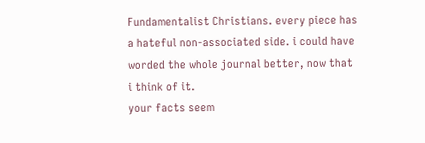Fundamentalist Christians. every piece has a hateful non-associated side. i could have worded the whole journal better, now that i think of it.
your facts seem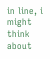in line, i might think about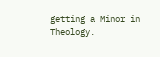getting a Minor in Theology.